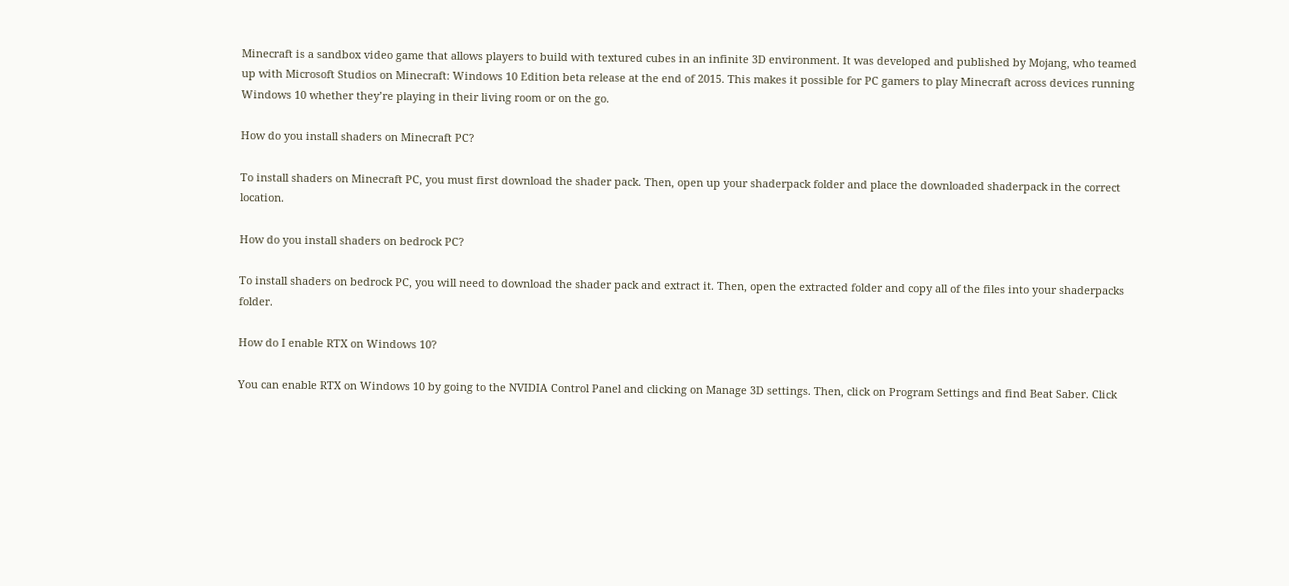Minecraft is a sandbox video game that allows players to build with textured cubes in an infinite 3D environment. It was developed and published by Mojang, who teamed up with Microsoft Studios on Minecraft: Windows 10 Edition beta release at the end of 2015. This makes it possible for PC gamers to play Minecraft across devices running Windows 10 whether they’re playing in their living room or on the go.

How do you install shaders on Minecraft PC?

To install shaders on Minecraft PC, you must first download the shader pack. Then, open up your shaderpack folder and place the downloaded shaderpack in the correct location.

How do you install shaders on bedrock PC?

To install shaders on bedrock PC, you will need to download the shader pack and extract it. Then, open the extracted folder and copy all of the files into your shaderpacks folder.

How do I enable RTX on Windows 10?

You can enable RTX on Windows 10 by going to the NVIDIA Control Panel and clicking on Manage 3D settings. Then, click on Program Settings and find Beat Saber. Click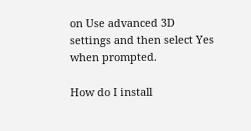on Use advanced 3D settings and then select Yes when prompted.

How do I install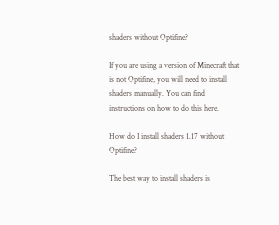shaders without Optifine?

If you are using a version of Minecraft that is not Optifine, you will need to install shaders manually. You can find instructions on how to do this here.

How do I install shaders 1.17 without Optifine?

The best way to install shaders is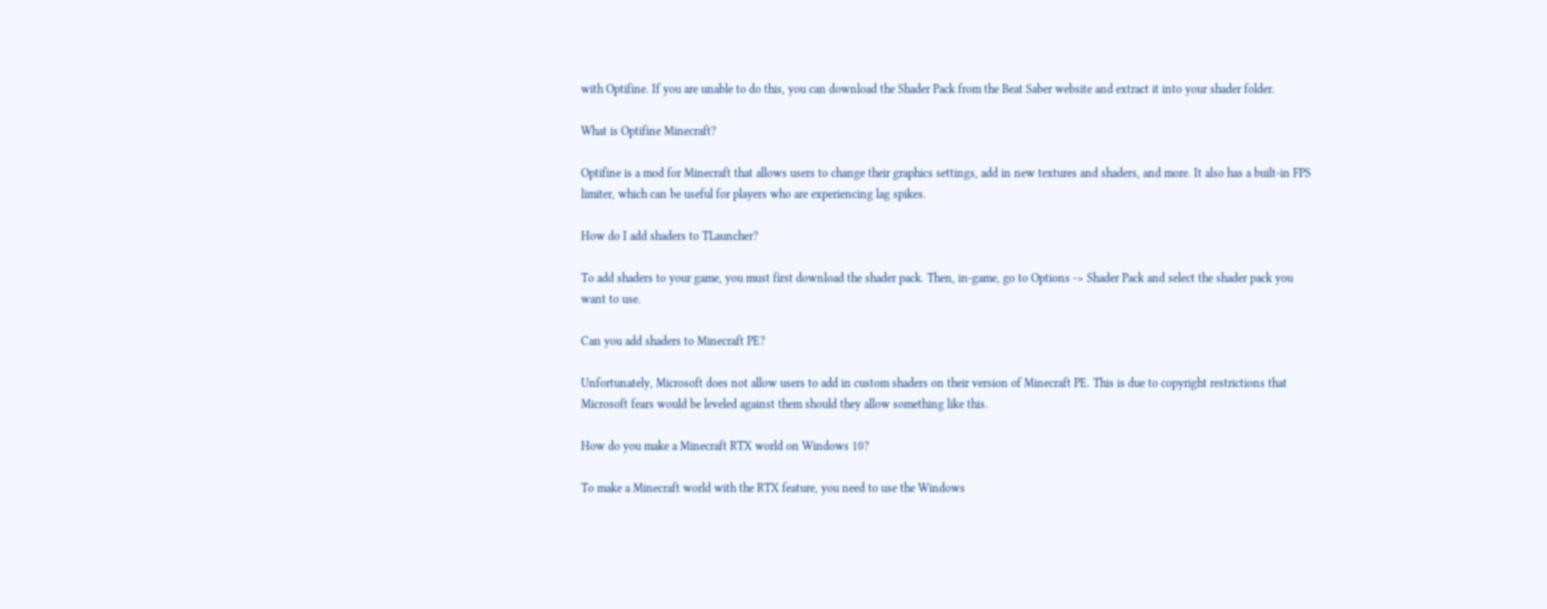with Optifine. If you are unable to do this, you can download the Shader Pack from the Beat Saber website and extract it into your shader folder.

What is Optifine Minecraft?

Optifine is a mod for Minecraft that allows users to change their graphics settings, add in new textures and shaders, and more. It also has a built-in FPS limiter, which can be useful for players who are experiencing lag spikes.

How do I add shaders to TLauncher?

To add shaders to your game, you must first download the shader pack. Then, in-game, go to Options -> Shader Pack and select the shader pack you want to use.

Can you add shaders to Minecraft PE?

Unfortunately, Microsoft does not allow users to add in custom shaders on their version of Minecraft PE. This is due to copyright restrictions that Microsoft fears would be leveled against them should they allow something like this.

How do you make a Minecraft RTX world on Windows 10?

To make a Minecraft world with the RTX feature, you need to use the Windows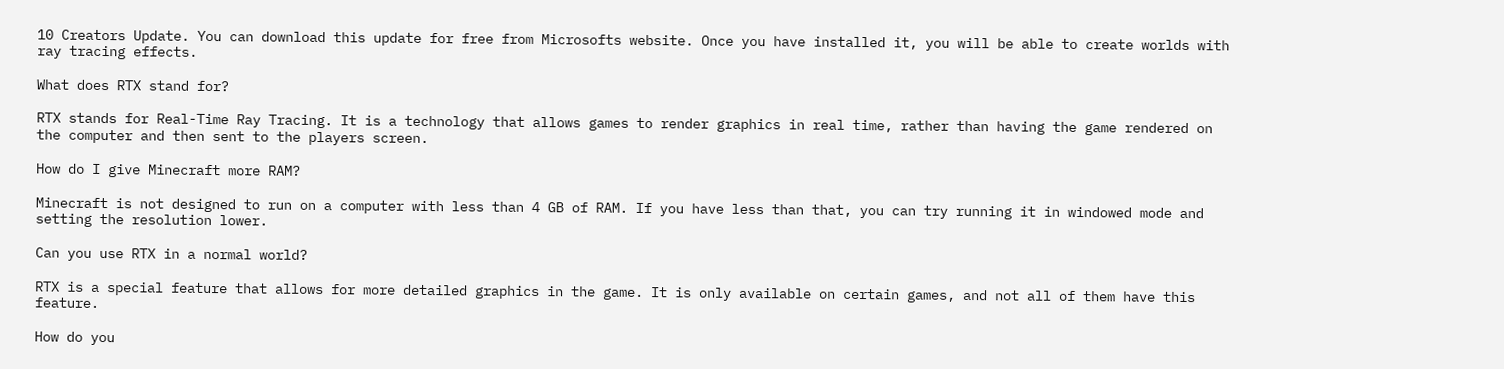10 Creators Update. You can download this update for free from Microsofts website. Once you have installed it, you will be able to create worlds with ray tracing effects.

What does RTX stand for?

RTX stands for Real-Time Ray Tracing. It is a technology that allows games to render graphics in real time, rather than having the game rendered on the computer and then sent to the players screen.

How do I give Minecraft more RAM?

Minecraft is not designed to run on a computer with less than 4 GB of RAM. If you have less than that, you can try running it in windowed mode and setting the resolution lower.

Can you use RTX in a normal world?

RTX is a special feature that allows for more detailed graphics in the game. It is only available on certain games, and not all of them have this feature.

How do you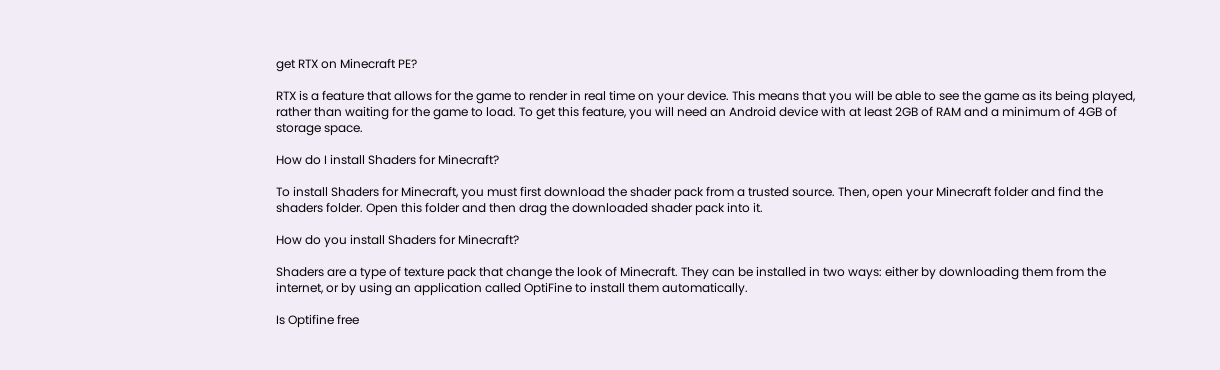get RTX on Minecraft PE?

RTX is a feature that allows for the game to render in real time on your device. This means that you will be able to see the game as its being played, rather than waiting for the game to load. To get this feature, you will need an Android device with at least 2GB of RAM and a minimum of 4GB of storage space.

How do I install Shaders for Minecraft?

To install Shaders for Minecraft, you must first download the shader pack from a trusted source. Then, open your Minecraft folder and find the shaders folder. Open this folder and then drag the downloaded shader pack into it.

How do you install Shaders for Minecraft?

Shaders are a type of texture pack that change the look of Minecraft. They can be installed in two ways: either by downloading them from the internet, or by using an application called OptiFine to install them automatically.

Is Optifine free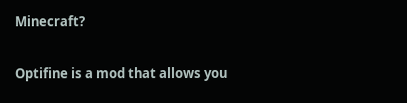Minecraft?

Optifine is a mod that allows you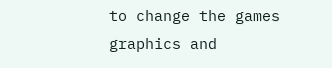to change the games graphics and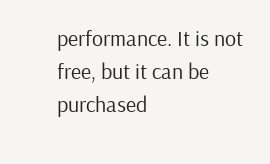performance. It is not free, but it can be purchased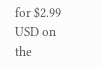for $2.99 USD on the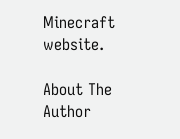Minecraft website.

About The Author